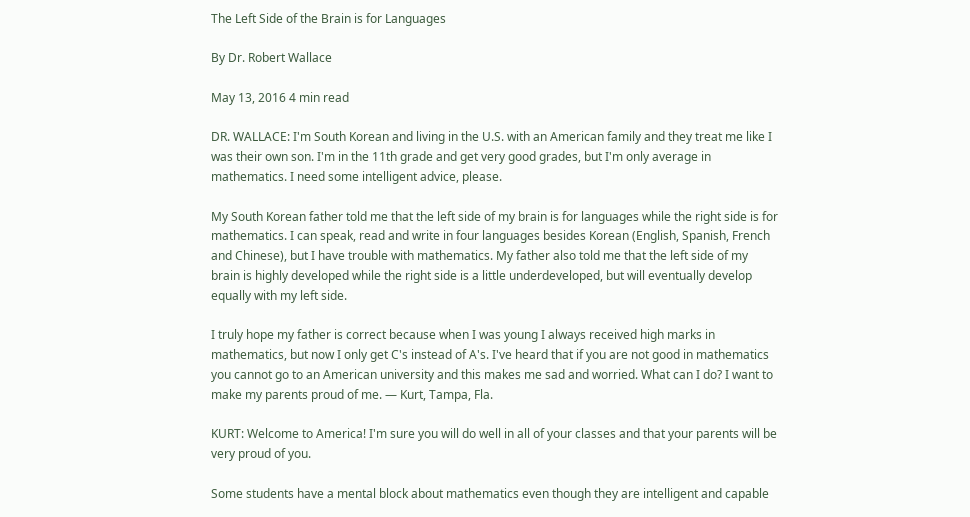The Left Side of the Brain is for Languages

By Dr. Robert Wallace

May 13, 2016 4 min read

DR. WALLACE: I'm South Korean and living in the U.S. with an American family and they treat me like I was their own son. I'm in the 11th grade and get very good grades, but I'm only average in mathematics. I need some intelligent advice, please.

My South Korean father told me that the left side of my brain is for languages while the right side is for mathematics. I can speak, read and write in four languages besides Korean (English, Spanish, French and Chinese), but I have trouble with mathematics. My father also told me that the left side of my brain is highly developed while the right side is a little underdeveloped, but will eventually develop equally with my left side.

I truly hope my father is correct because when I was young I always received high marks in mathematics, but now I only get C's instead of A's. I've heard that if you are not good in mathematics you cannot go to an American university and this makes me sad and worried. What can I do? I want to make my parents proud of me. — Kurt, Tampa, Fla.

KURT: Welcome to America! I'm sure you will do well in all of your classes and that your parents will be very proud of you.

Some students have a mental block about mathematics even though they are intelligent and capable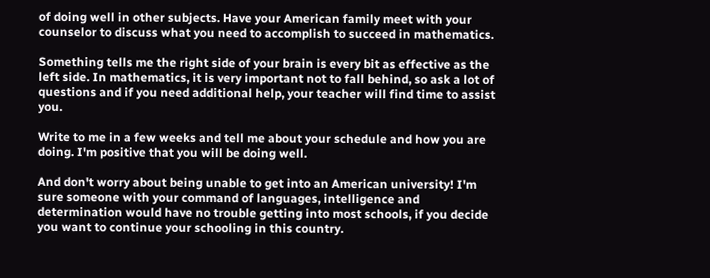of doing well in other subjects. Have your American family meet with your counselor to discuss what you need to accomplish to succeed in mathematics.

Something tells me the right side of your brain is every bit as effective as the left side. In mathematics, it is very important not to fall behind, so ask a lot of questions and if you need additional help, your teacher will find time to assist you.

Write to me in a few weeks and tell me about your schedule and how you are doing. I'm positive that you will be doing well.

And don't worry about being unable to get into an American university! I'm sure someone with your command of languages, intelligence and determination would have no trouble getting into most schools, if you decide you want to continue your schooling in this country.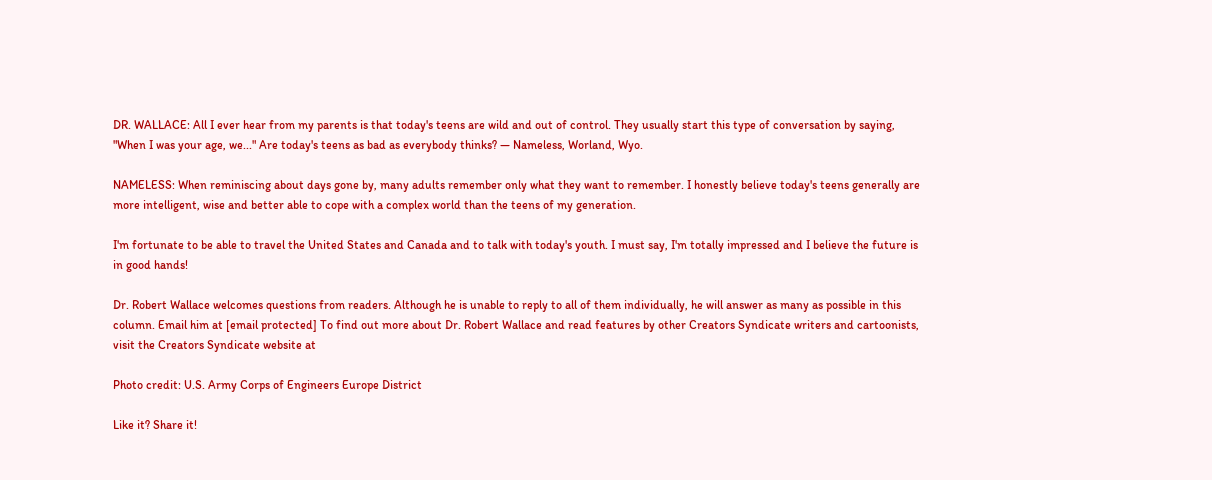DR. WALLACE: All I ever hear from my parents is that today's teens are wild and out of control. They usually start this type of conversation by saying, "When I was your age, we..." Are today's teens as bad as everybody thinks? — Nameless, Worland, Wyo.

NAMELESS: When reminiscing about days gone by, many adults remember only what they want to remember. I honestly believe today's teens generally are more intelligent, wise and better able to cope with a complex world than the teens of my generation.

I'm fortunate to be able to travel the United States and Canada and to talk with today's youth. I must say, I'm totally impressed and I believe the future is in good hands!

Dr. Robert Wallace welcomes questions from readers. Although he is unable to reply to all of them individually, he will answer as many as possible in this column. Email him at [email protected] To find out more about Dr. Robert Wallace and read features by other Creators Syndicate writers and cartoonists, visit the Creators Syndicate website at

Photo credit: U.S. Army Corps of Engineers Europe District

Like it? Share it!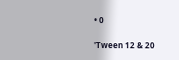• 0

'Tween 12 & 20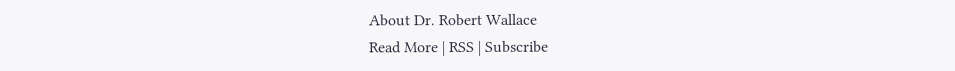About Dr. Robert Wallace
Read More | RSS | Subscribe